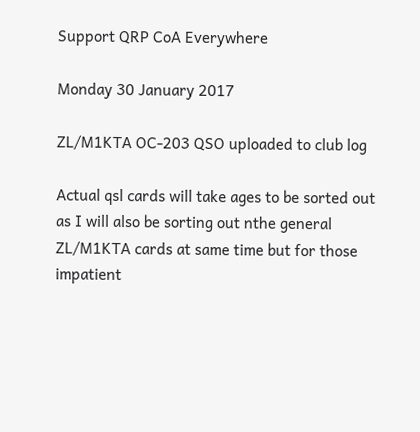Support QRP CoA Everywhere

Monday 30 January 2017

ZL/M1KTA OC-203 QSO uploaded to club log

Actual qsl cards will take ages to be sorted out as I will also be sorting out nthe general ZL/M1KTA cards at same time but for those impatient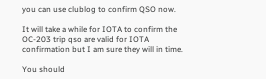you can use clublog to confirm QSO now.

It will take a while for IOTA to confirm the OC-203 trip qso are valid for IOTA confirmation but I am sure they will in time.

You should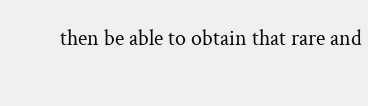then be able to obtain that rare and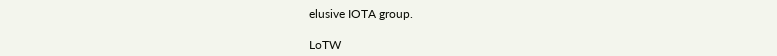elusive IOTA group.

LoTW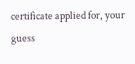certificate applied for, your guess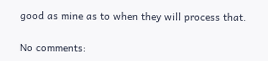good as mine as to when they will process that.

No comments: